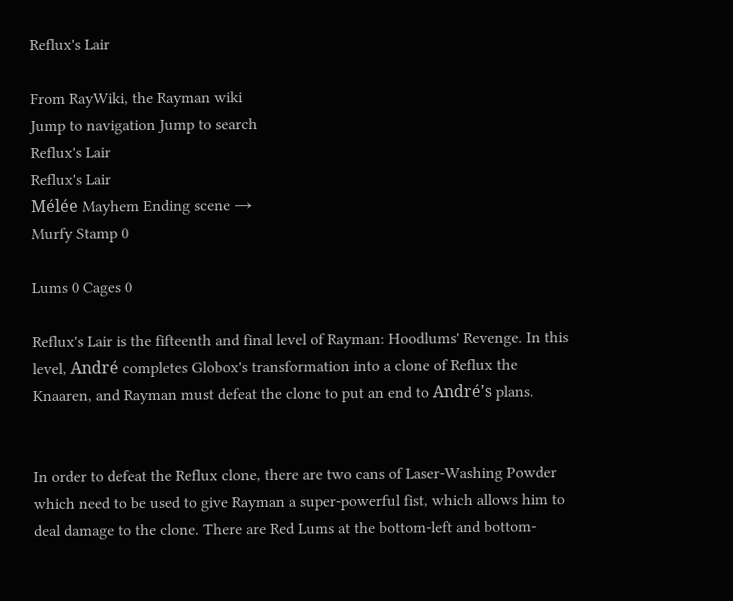Reflux's Lair

From RayWiki, the Rayman wiki
Jump to navigation Jump to search
Reflux's Lair
Reflux's Lair
Mélée Mayhem Ending scene →
Murfy Stamp 0

Lums 0 Cages 0

Reflux's Lair is the fifteenth and final level of Rayman: Hoodlums' Revenge. In this level, André completes Globox's transformation into a clone of Reflux the Knaaren, and Rayman must defeat the clone to put an end to André's plans.


In order to defeat the Reflux clone, there are two cans of Laser-Washing Powder which need to be used to give Rayman a super-powerful fist, which allows him to deal damage to the clone. There are Red Lums at the bottom-left and bottom-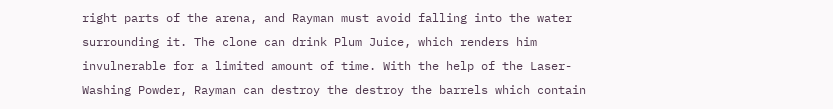right parts of the arena, and Rayman must avoid falling into the water surrounding it. The clone can drink Plum Juice, which renders him invulnerable for a limited amount of time. With the help of the Laser-Washing Powder, Rayman can destroy the destroy the barrels which contain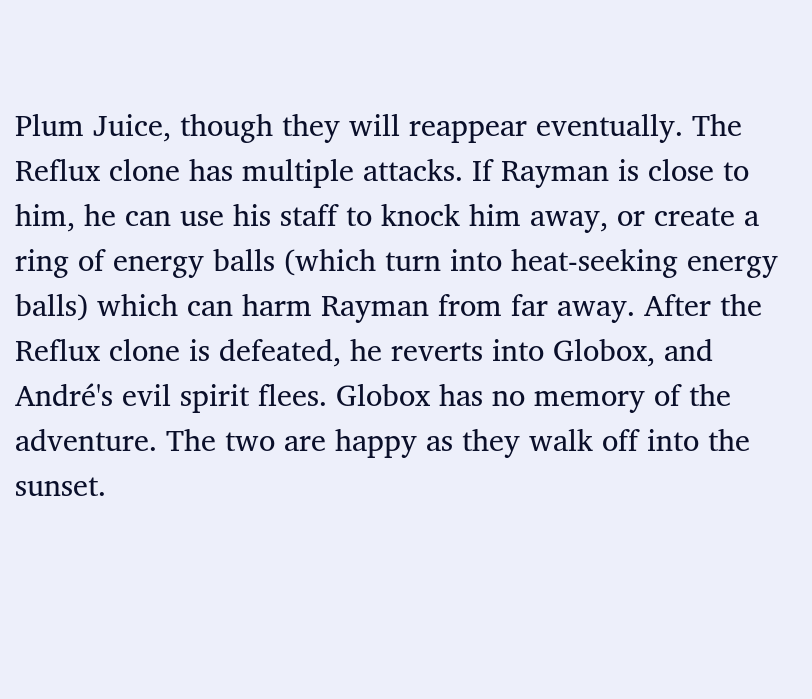Plum Juice, though they will reappear eventually. The Reflux clone has multiple attacks. If Rayman is close to him, he can use his staff to knock him away, or create a ring of energy balls (which turn into heat-seeking energy balls) which can harm Rayman from far away. After the Reflux clone is defeated, he reverts into Globox, and André's evil spirit flees. Globox has no memory of the adventure. The two are happy as they walk off into the sunset.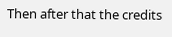Then after that the credits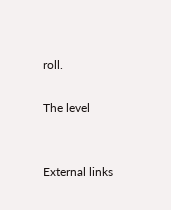roll.

The level


External links